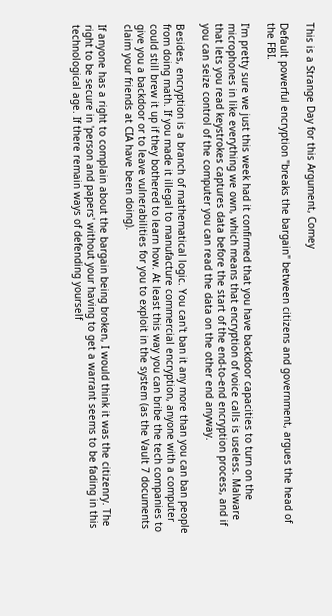This is a Strange Day for this Argument, Comey

Default powerful encryption "breaks the bargain" between citizens and government, argues the head of the FBI.

I'm pretty sure we just this week had it confirmed that you have backdoor capacities to turn on the microphones in like everything we own, which means that encryption of voice calls is useless. Malware that lets you read keystrokes captures data before the start of the end-to-end encryption process, and if you can seize control of the computer you can read the data on the other end anyway.

Besides, encryption is a branch of mathematical logic. You can't ban it any more than you can ban people from doing math. If you made it illegal to manufacture commercial encryption, anyone with a computer could still brew it up if they bothered to learn how. At least this way you can bribe the tech companies to give you a backdoor or to leave vulnerabilities for you to exploit in the system (as the Vault 7 documents claim your friends at CIA have been doing).

If anyone has a right to complain about the bargain being broken, I would think it was the citizenry. The right to be secure in 'person and papers' without your having to get a warrant seems to be fading in this technological age. If there remain ways of defending yourself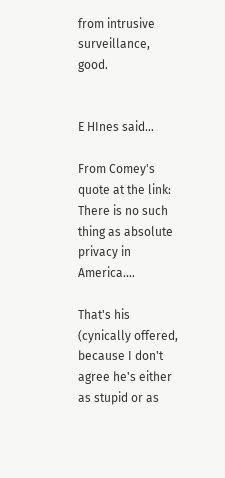from intrusive surveillance, good.


E HInes said...

From Comey's quote at the link: There is no such thing as absolute privacy in America....

That's his (cynically offered, because I don't agree he's either as stupid or as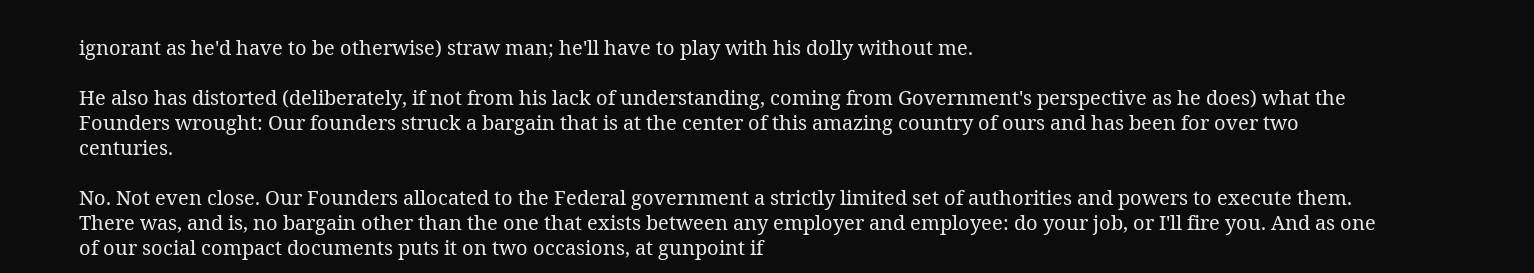ignorant as he'd have to be otherwise) straw man; he'll have to play with his dolly without me.

He also has distorted (deliberately, if not from his lack of understanding, coming from Government's perspective as he does) what the Founders wrought: Our founders struck a bargain that is at the center of this amazing country of ours and has been for over two centuries.

No. Not even close. Our Founders allocated to the Federal government a strictly limited set of authorities and powers to execute them. There was, and is, no bargain other than the one that exists between any employer and employee: do your job, or I'll fire you. And as one of our social compact documents puts it on two occasions, at gunpoint if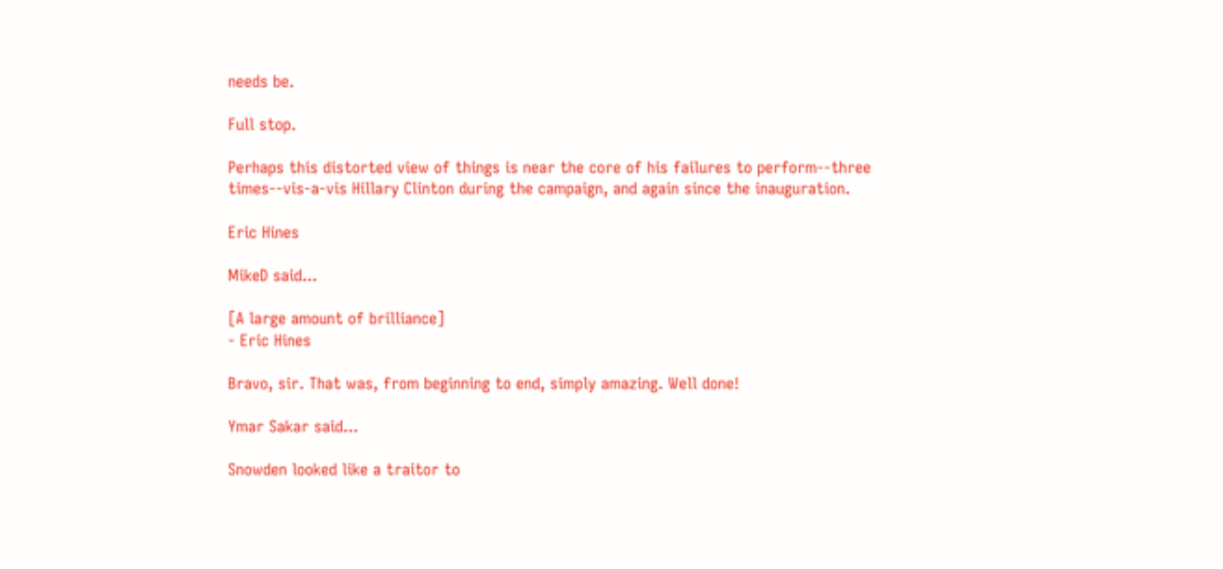needs be.

Full stop.

Perhaps this distorted view of things is near the core of his failures to perform--three times--vis-a-vis Hillary Clinton during the campaign, and again since the inauguration.

Eric Hines

MikeD said...

[A large amount of brilliance]
- Eric Hines

Bravo, sir. That was, from beginning to end, simply amazing. Well done!

Ymar Sakar said...

Snowden looked like a traitor to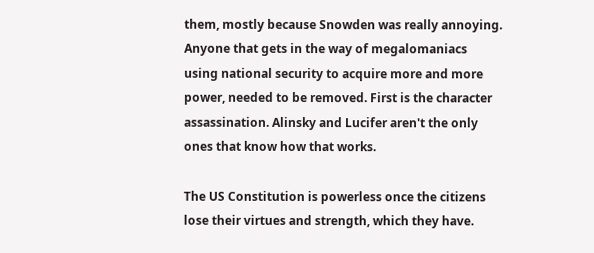them, mostly because Snowden was really annoying. Anyone that gets in the way of megalomaniacs using national security to acquire more and more power, needed to be removed. First is the character assassination. Alinsky and Lucifer aren't the only ones that know how that works.

The US Constitution is powerless once the citizens lose their virtues and strength, which they have.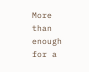More than enough for a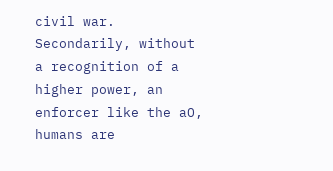civil war. Secondarily, without a recognition of a higher power, an enforcer like the aO, humans are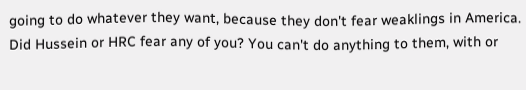going to do whatever they want, because they don't fear weaklings in America. Did Hussein or HRC fear any of you? You can't do anything to them, with or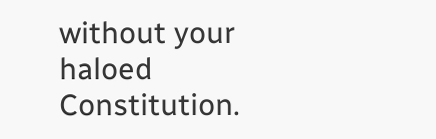without your haloed Constitution.